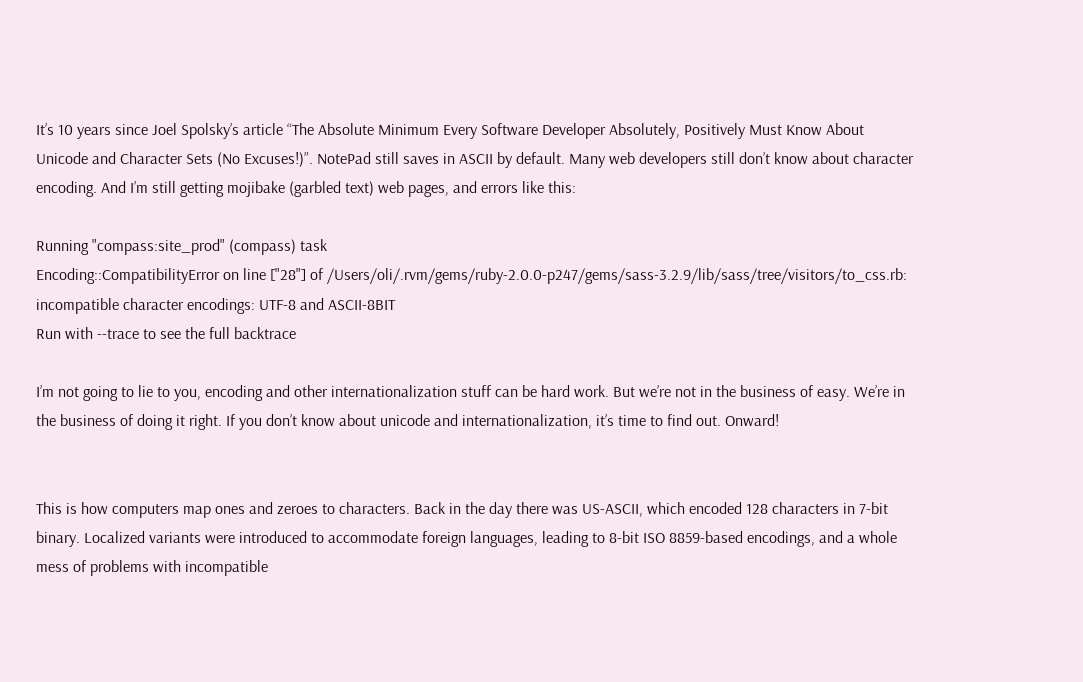It’s 10 years since Joel Spolsky’s article “The Absolute Minimum Every Software Developer Absolutely, Positively Must Know About Unicode and Character Sets (No Excuses!)”. NotePad still saves in ASCII by default. Many web developers still don’t know about character encoding. And I’m still getting mojibake (garbled text) web pages, and errors like this:

Running "compass:site_prod" (compass) task
Encoding::CompatibilityError on line ["28"] of /Users/oli/.rvm/gems/ruby-2.0.0-p247/gems/sass-3.2.9/lib/sass/tree/visitors/to_css.rb: incompatible character encodings: UTF-8 and ASCII-8BIT
Run with --trace to see the full backtrace

I’m not going to lie to you, encoding and other internationalization stuff can be hard work. But we’re not in the business of easy. We’re in the business of doing it right. If you don’t know about unicode and internationalization, it’s time to find out. Onward!


This is how computers map ones and zeroes to characters. Back in the day there was US-ASCII, which encoded 128 characters in 7-bit binary. Localized variants were introduced to accommodate foreign languages, leading to 8-bit ISO 8859-based encodings, and a whole mess of problems with incompatible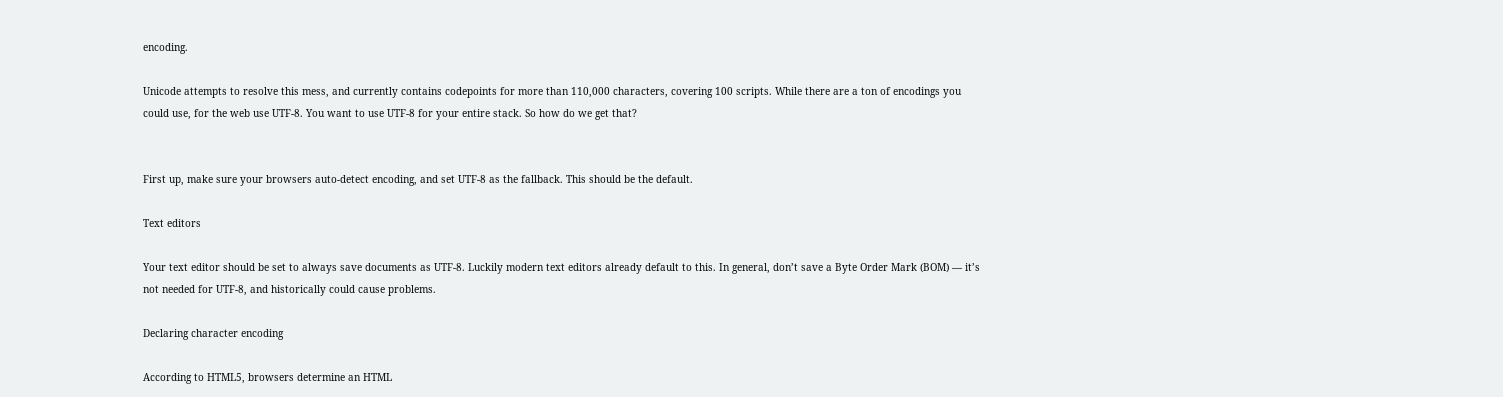encoding.

Unicode attempts to resolve this mess, and currently contains codepoints for more than 110,000 characters, covering 100 scripts. While there are a ton of encodings you could use, for the web use UTF-8. You want to use UTF-8 for your entire stack. So how do we get that?


First up, make sure your browsers auto-detect encoding, and set UTF-8 as the fallback. This should be the default.

Text editors

Your text editor should be set to always save documents as UTF-8. Luckily modern text editors already default to this. In general, don’t save a Byte Order Mark (BOM) — it’s not needed for UTF-8, and historically could cause problems.

Declaring character encoding

According to HTML5, browsers determine an HTML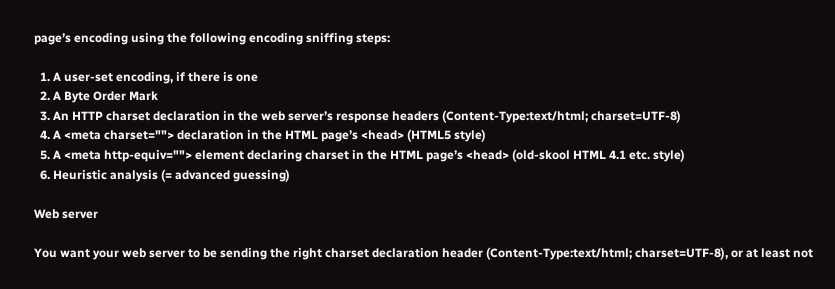page’s encoding using the following encoding sniffing steps:

  1. A user-set encoding, if there is one
  2. A Byte Order Mark
  3. An HTTP charset declaration in the web server’s response headers (Content-Type:text/html; charset=UTF-8)
  4. A <meta charset=""> declaration in the HTML page’s <head> (HTML5 style)
  5. A <meta http-equiv=""> element declaring charset in the HTML page’s <head> (old-skool HTML 4.1 etc. style)
  6. Heuristic analysis (= advanced guessing)

Web server

You want your web server to be sending the right charset declaration header (Content-Type:text/html; charset=UTF-8), or at least not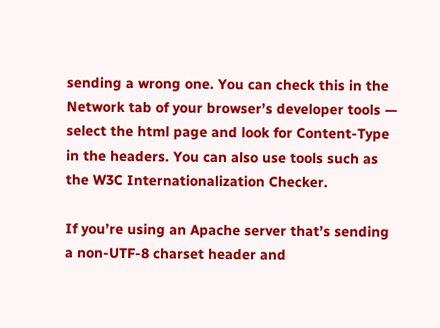sending a wrong one. You can check this in the Network tab of your browser’s developer tools — select the html page and look for Content-Type in the headers. You can also use tools such as the W3C Internationalization Checker.

If you’re using an Apache server that’s sending a non-UTF-8 charset header and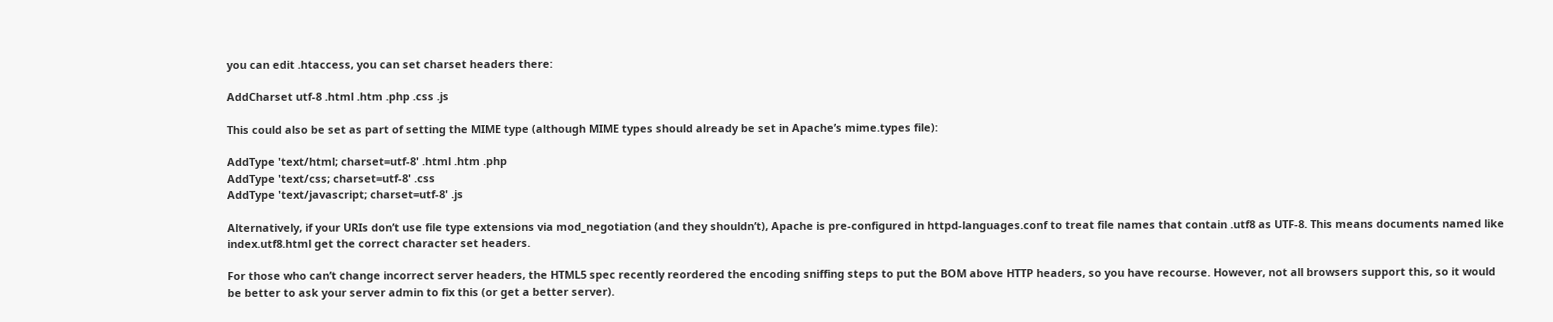you can edit .htaccess, you can set charset headers there:

AddCharset utf-8 .html .htm .php .css .js

This could also be set as part of setting the MIME type (although MIME types should already be set in Apache’s mime.types file):

AddType 'text/html; charset=utf-8' .html .htm .php
AddType 'text/css; charset=utf-8' .css
AddType 'text/javascript; charset=utf-8' .js

Alternatively, if your URIs don’t use file type extensions via mod_negotiation (and they shouldn’t), Apache is pre-configured in httpd-languages.conf to treat file names that contain .utf8 as UTF-8. This means documents named like index.utf8.html get the correct character set headers.

For those who can’t change incorrect server headers, the HTML5 spec recently reordered the encoding sniffing steps to put the BOM above HTTP headers, so you have recourse. However, not all browsers support this, so it would be better to ask your server admin to fix this (or get a better server).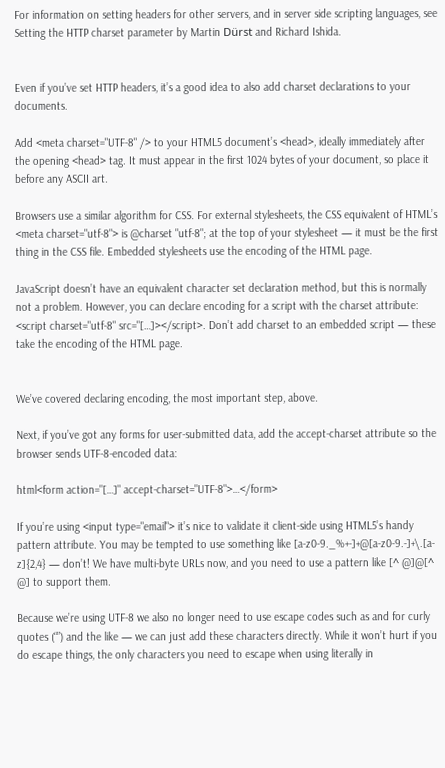For information on setting headers for other servers, and in server side scripting languages, see Setting the HTTP charset parameter by Martin Dürst and Richard Ishida.


Even if you’ve set HTTP headers, it’s a good idea to also add charset declarations to your documents.

Add <meta charset="UTF-8" /> to your HTML5 document’s <head>, ideally immediately after the opening <head> tag. It must appear in the first 1024 bytes of your document, so place it before any ASCII art.

Browsers use a similar algorithm for CSS. For external stylesheets, the CSS equivalent of HTML’s <meta charset="utf-8"> is @charset "utf-8"; at the top of your stylesheet — it must be the first thing in the CSS file. Embedded stylesheets use the encoding of the HTML page.

JavaScript doesn’t have an equivalent character set declaration method, but this is normally not a problem. However, you can declare encoding for a script with the charset attribute: <script charset="utf-8" src="[…]></script>. Don’t add charset to an embedded script — these take the encoding of the HTML page.


We’ve covered declaring encoding, the most important step, above.

Next, if you’ve got any forms for user-submitted data, add the accept-charset attribute so the browser sends UTF-8-encoded data:

html<form action="[…]" accept-charset="UTF-8">…</form>

If you’re using <input type="email"> it’s nice to validate it client-side using HTML5’s handy pattern attribute. You may be tempted to use something like [a-z0-9._%+-]+@[a-z0-9.-]+\.[a-z]{2,4} — don’t! We have multi-byte URLs now, and you need to use a pattern like [^ @]@[^ @] to support them.

Because we’re using UTF-8 we also no longer need to use escape codes such as and for curly quotes (“”) and the like — we can just add these characters directly. While it won’t hurt if you do escape things, the only characters you need to escape when using literally in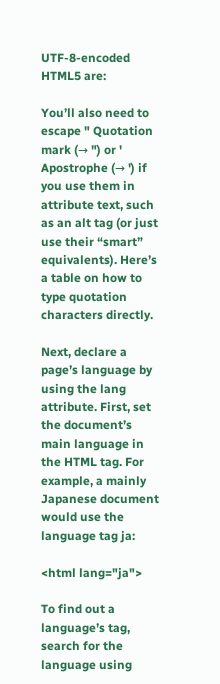UTF-8-encoded HTML5 are:

You’ll also need to escape " Quotation mark (→ ") or ' Apostrophe (→ ') if you use them in attribute text, such as an alt tag (or just use their “smart” equivalents). Here’s a table on how to type quotation characters directly.

Next, declare a page’s language by using the lang attribute. First, set the document’s main language in the HTML tag. For example, a mainly Japanese document would use the language tag ja:

<html lang="ja">

To find out a language’s tag, search for the language using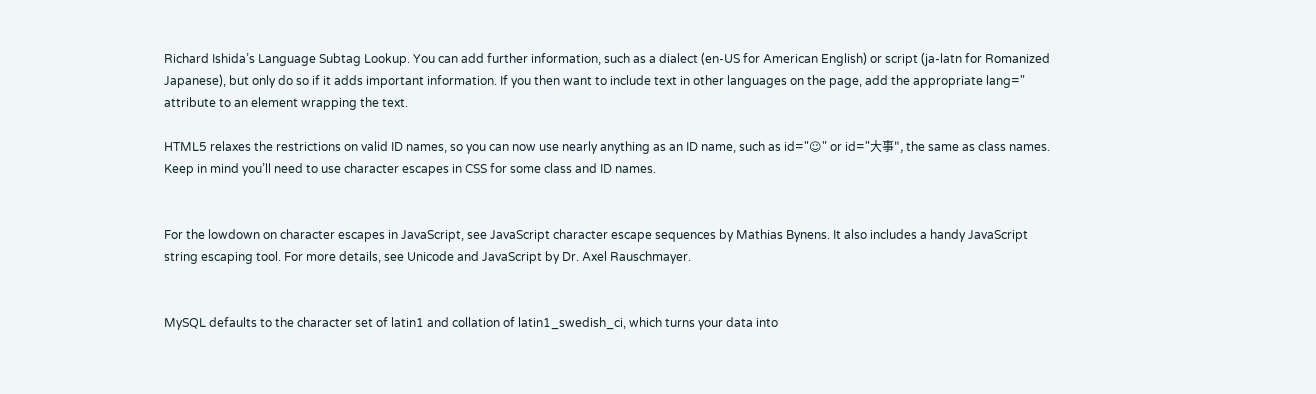Richard Ishida’s Language Subtag Lookup. You can add further information, such as a dialect (en-US for American English) or script (ja-latn for Romanized Japanese), but only do so if it adds important information. If you then want to include text in other languages on the page, add the appropriate lang=" attribute to an element wrapping the text.

HTML5 relaxes the restrictions on valid ID names, so you can now use nearly anything as an ID name, such as id="☺" or id="大事", the same as class names. Keep in mind you’ll need to use character escapes in CSS for some class and ID names.


For the lowdown on character escapes in JavaScript, see JavaScript character escape sequences by Mathias Bynens. It also includes a handy JavaScript string escaping tool. For more details, see Unicode and JavaScript by Dr. Axel Rauschmayer.


MySQL defaults to the character set of latin1 and collation of latin1_swedish_ci, which turns your data into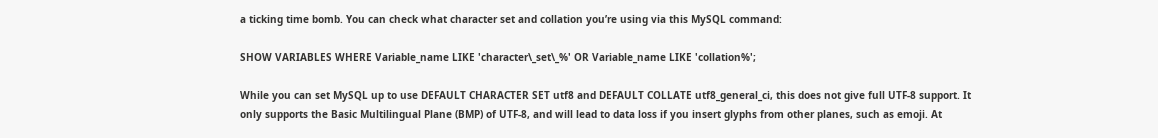a ticking time bomb. You can check what character set and collation you’re using via this MySQL command:

SHOW VARIABLES WHERE Variable_name LIKE 'character\_set\_%' OR Variable_name LIKE 'collation%';

While you can set MySQL up to use DEFAULT CHARACTER SET utf8 and DEFAULT COLLATE utf8_general_ci, this does not give full UTF-8 support. It only supports the Basic Multilingual Plane (BMP) of UTF-8, and will lead to data loss if you insert glyphs from other planes, such as emoji. At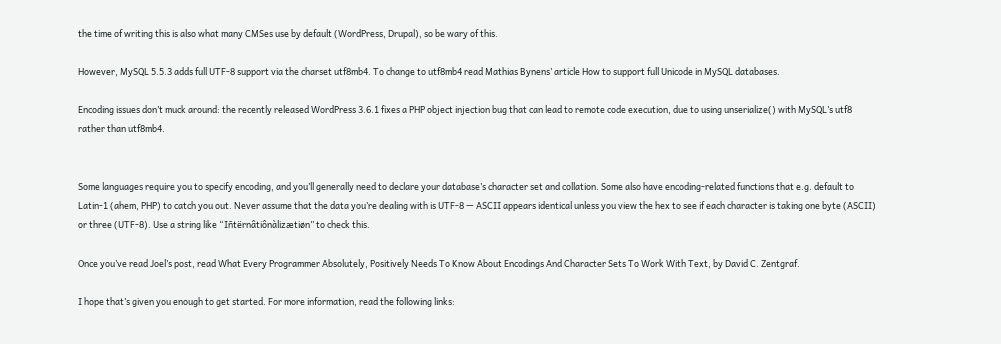the time of writing this is also what many CMSes use by default (WordPress, Drupal), so be wary of this.

However, MySQL 5.5.3 adds full UTF-8 support via the charset utf8mb4. To change to utf8mb4 read Mathias Bynens’ article How to support full Unicode in MySQL databases.

Encoding issues don’t muck around: the recently released WordPress 3.6.1 fixes a PHP object injection bug that can lead to remote code execution, due to using unserialize() with MySQL’s utf8 rather than utf8mb4.


Some languages require you to specify encoding, and you’ll generally need to declare your database’s character set and collation. Some also have encoding-related functions that e.g. default to Latin-1 (ahem, PHP) to catch you out. Never assume that the data you’re dealing with is UTF-8 — ASCII appears identical unless you view the hex to see if each character is taking one byte (ASCII) or three (UTF-8). Use a string like “Iñtërnâtiônàlizætiøn” to check this.

Once you’ve read Joel’s post, read What Every Programmer Absolutely, Positively Needs To Know About Encodings And Character Sets To Work With Text, by David C. Zentgraf.

I hope that’s given you enough to get started. For more information, read the following links: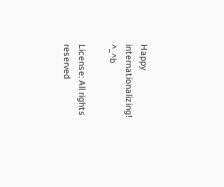Happy internationalizing! ^_^b

License: All rights reserved